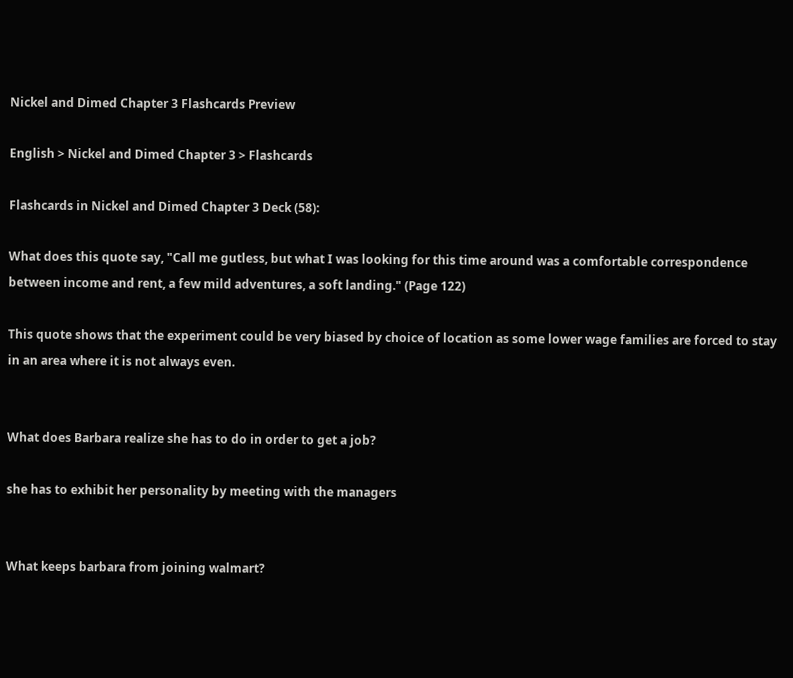Nickel and Dimed Chapter 3 Flashcards Preview

English > Nickel and Dimed Chapter 3 > Flashcards

Flashcards in Nickel and Dimed Chapter 3 Deck (58):

What does this quote say, "Call me gutless, but what I was looking for this time around was a comfortable correspondence between income and rent, a few mild adventures, a soft landing." (Page 122)

This quote shows that the experiment could be very biased by choice of location as some lower wage families are forced to stay in an area where it is not always even.


What does Barbara realize she has to do in order to get a job?

she has to exhibit her personality by meeting with the managers


What keeps barbara from joining walmart?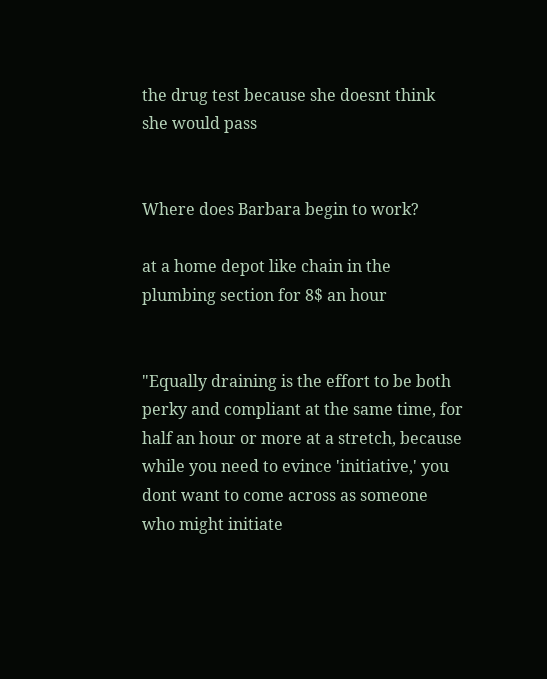the drug test because she doesnt think she would pass


Where does Barbara begin to work?

at a home depot like chain in the plumbing section for 8$ an hour


"Equally draining is the effort to be both perky and compliant at the same time, for half an hour or more at a stretch, because while you need to evince 'initiative,' you dont want to come across as someone who might initiate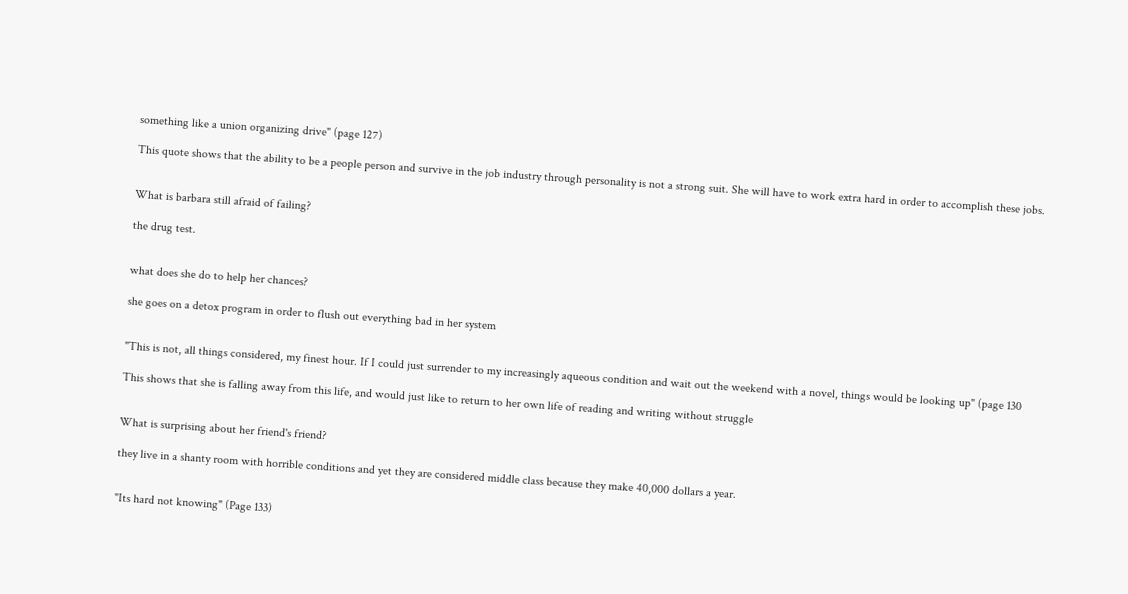something like a union organizing drive" (page 127)

This quote shows that the ability to be a people person and survive in the job industry through personality is not a strong suit. She will have to work extra hard in order to accomplish these jobs.


What is barbara still afraid of failing?

the drug test.


what does she do to help her chances?

she goes on a detox program in order to flush out everything bad in her system


"This is not, all things considered, my finest hour. If I could just surrender to my increasingly aqueous condition and wait out the weekend with a novel, things would be looking up" (page 130

This shows that she is falling away from this life, and would just like to return to her own life of reading and writing without struggle


What is surprising about her friend's friend?

they live in a shanty room with horrible conditions and yet they are considered middle class because they make 40,000 dollars a year.


"Its hard not knowing" (Page 133)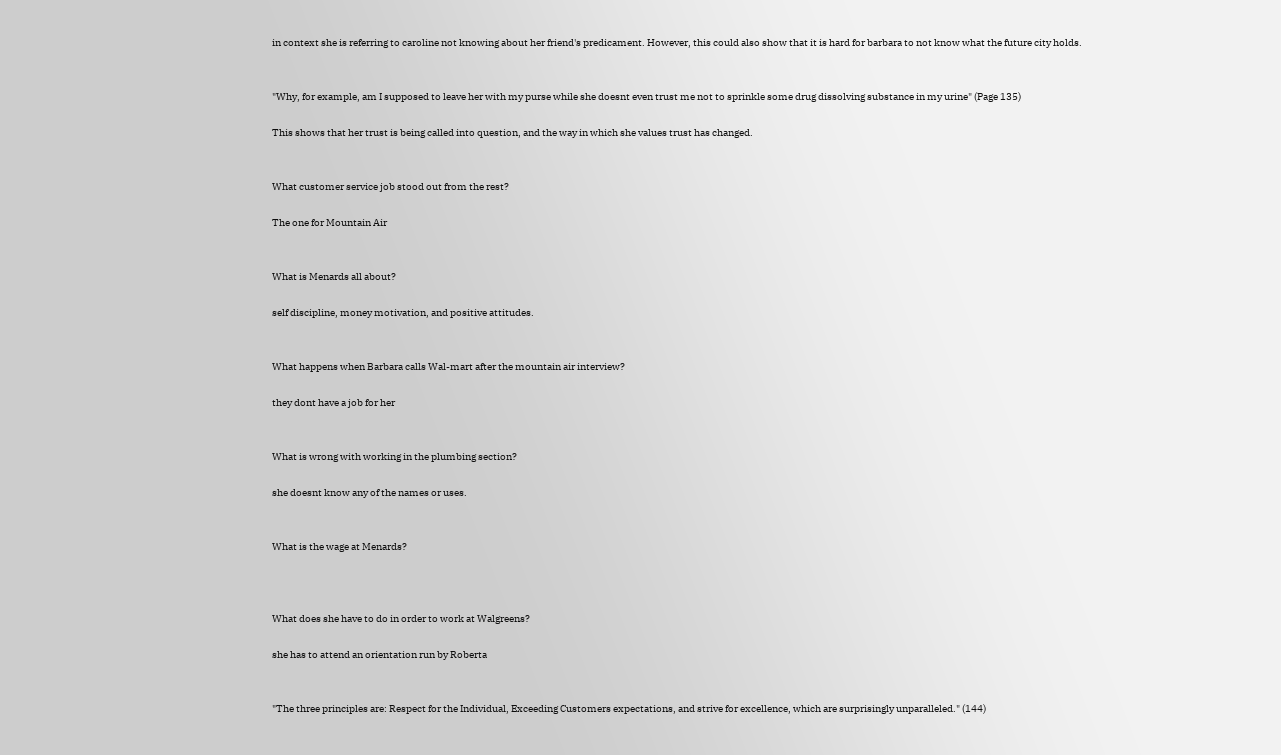in context she is referring to caroline not knowing about her friend's predicament. However, this could also show that it is hard for barbara to not know what the future city holds.


"Why, for example, am I supposed to leave her with my purse while she doesnt even trust me not to sprinkle some drug dissolving substance in my urine" (Page 135)

This shows that her trust is being called into question, and the way in which she values trust has changed.


What customer service job stood out from the rest?

The one for Mountain Air


What is Menards all about?

self discipline, money motivation, and positive attitudes.


What happens when Barbara calls Wal-mart after the mountain air interview?

they dont have a job for her


What is wrong with working in the plumbing section?

she doesnt know any of the names or uses.


What is the wage at Menards?



What does she have to do in order to work at Walgreens?

she has to attend an orientation run by Roberta


"The three principles are: Respect for the Individual, Exceeding Customers expectations, and strive for excellence, which are surprisingly unparalleled." (144)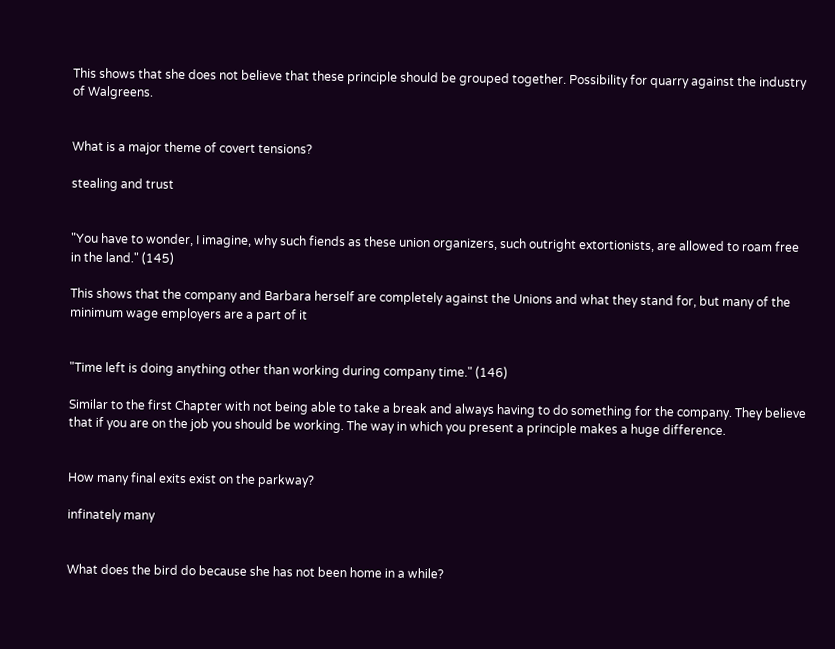This shows that she does not believe that these principle should be grouped together. Possibility for quarry against the industry of Walgreens.


What is a major theme of covert tensions?

stealing and trust


"You have to wonder, I imagine, why such fiends as these union organizers, such outright extortionists, are allowed to roam free in the land." (145)

This shows that the company and Barbara herself are completely against the Unions and what they stand for, but many of the minimum wage employers are a part of it


"Time left is doing anything other than working during company time." (146)

Similar to the first Chapter with not being able to take a break and always having to do something for the company. They believe that if you are on the job you should be working. The way in which you present a principle makes a huge difference.


How many final exits exist on the parkway?

infinately many


What does the bird do because she has not been home in a while?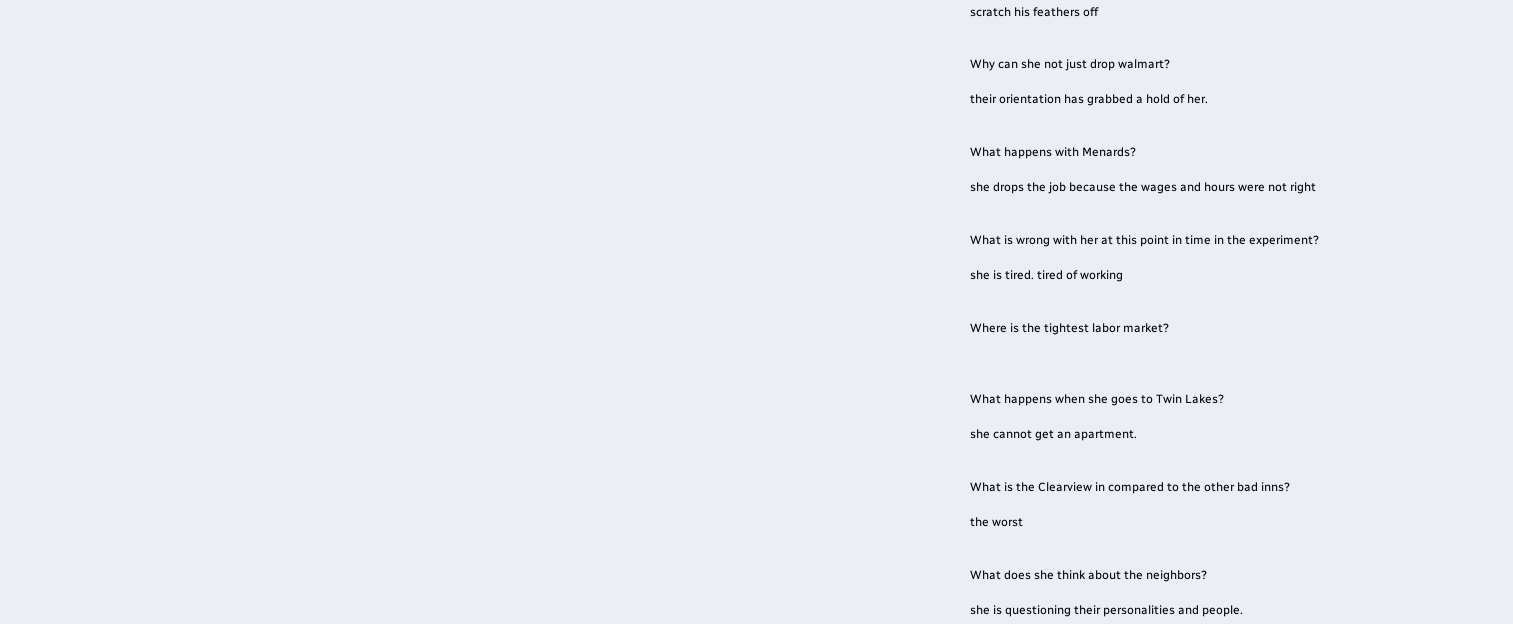scratch his feathers off


Why can she not just drop walmart?

their orientation has grabbed a hold of her.


What happens with Menards?

she drops the job because the wages and hours were not right


What is wrong with her at this point in time in the experiment?

she is tired. tired of working


Where is the tightest labor market?



What happens when she goes to Twin Lakes?

she cannot get an apartment.


What is the Clearview in compared to the other bad inns?

the worst


What does she think about the neighbors?

she is questioning their personalities and people.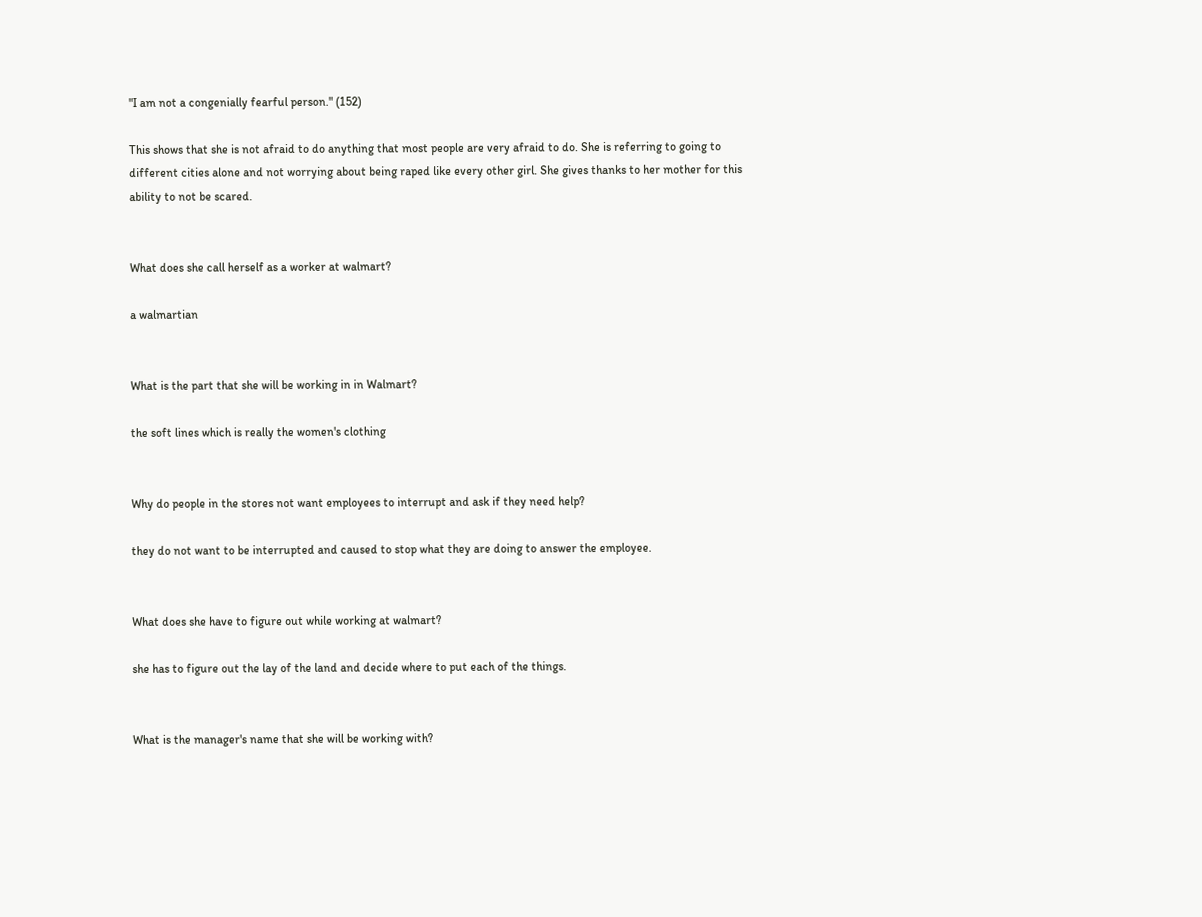"I am not a congenially fearful person." (152)

This shows that she is not afraid to do anything that most people are very afraid to do. She is referring to going to different cities alone and not worrying about being raped like every other girl. She gives thanks to her mother for this ability to not be scared.


What does she call herself as a worker at walmart?

a walmartian


What is the part that she will be working in in Walmart?

the soft lines which is really the women's clothing


Why do people in the stores not want employees to interrupt and ask if they need help?

they do not want to be interrupted and caused to stop what they are doing to answer the employee.


What does she have to figure out while working at walmart?

she has to figure out the lay of the land and decide where to put each of the things.


What is the manager's name that she will be working with?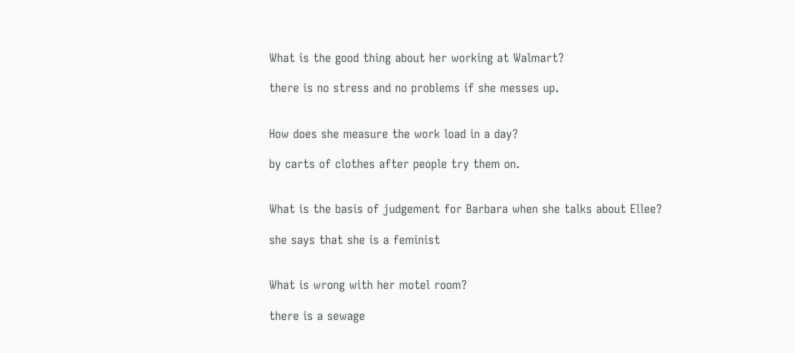What is the good thing about her working at Walmart?

there is no stress and no problems if she messes up.


How does she measure the work load in a day?

by carts of clothes after people try them on.


What is the basis of judgement for Barbara when she talks about Ellee?

she says that she is a feminist


What is wrong with her motel room?

there is a sewage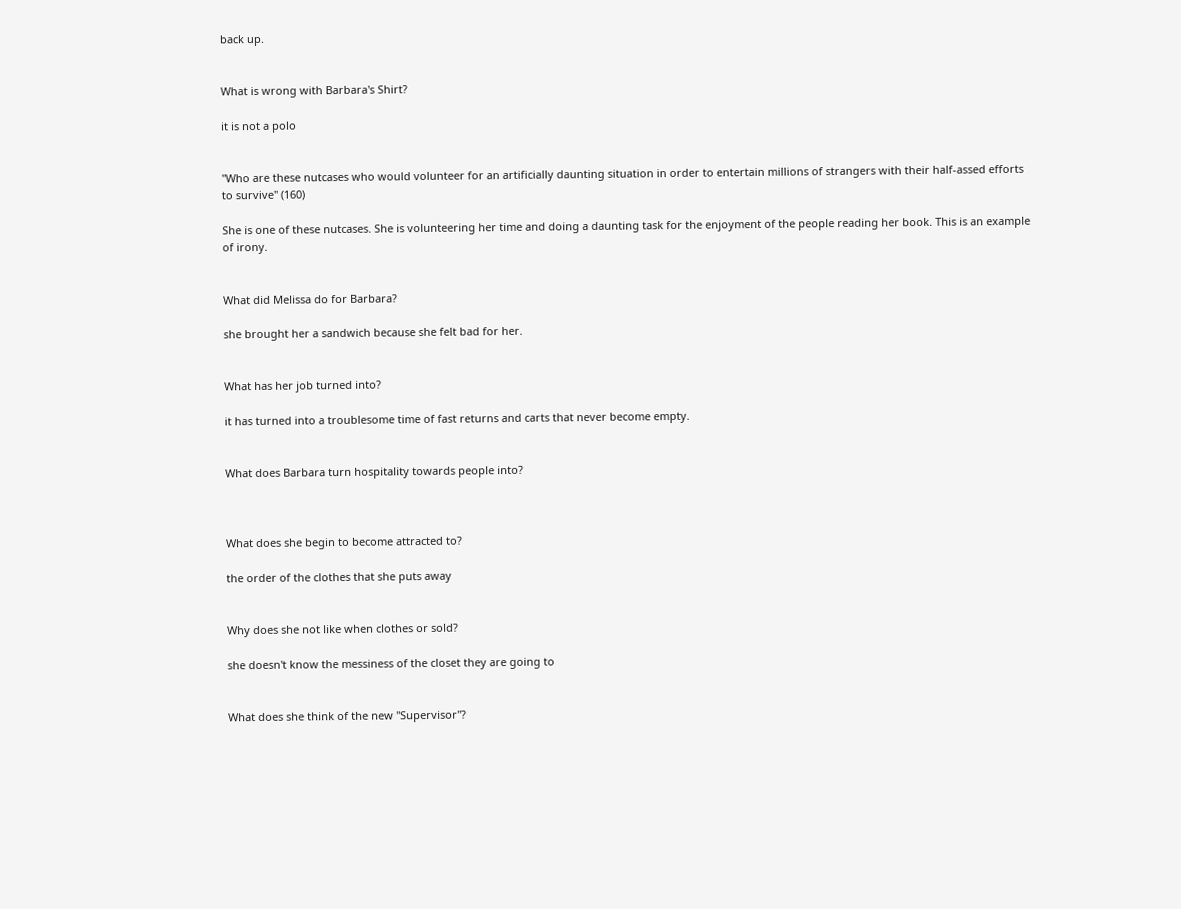back up.


What is wrong with Barbara's Shirt?

it is not a polo


"Who are these nutcases who would volunteer for an artificially daunting situation in order to entertain millions of strangers with their half-assed efforts to survive" (160)

She is one of these nutcases. She is volunteering her time and doing a daunting task for the enjoyment of the people reading her book. This is an example of irony.


What did Melissa do for Barbara?

she brought her a sandwich because she felt bad for her.


What has her job turned into?

it has turned into a troublesome time of fast returns and carts that never become empty.


What does Barbara turn hospitality towards people into?



What does she begin to become attracted to?

the order of the clothes that she puts away


Why does she not like when clothes or sold?

she doesn't know the messiness of the closet they are going to


What does she think of the new "Supervisor"?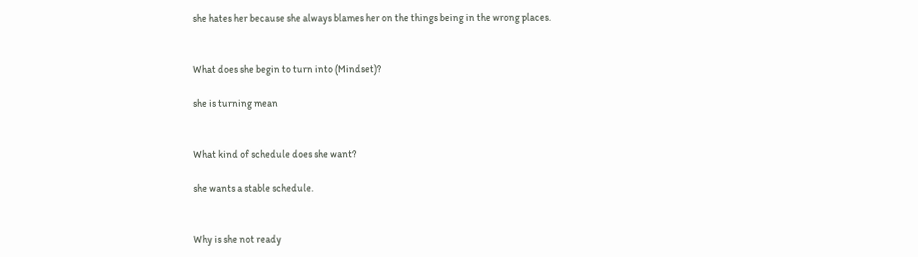she hates her because she always blames her on the things being in the wrong places.


What does she begin to turn into (Mindset)?

she is turning mean


What kind of schedule does she want?

she wants a stable schedule.


Why is she not ready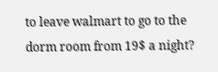to leave walmart to go to the dorm room from 19$ a night?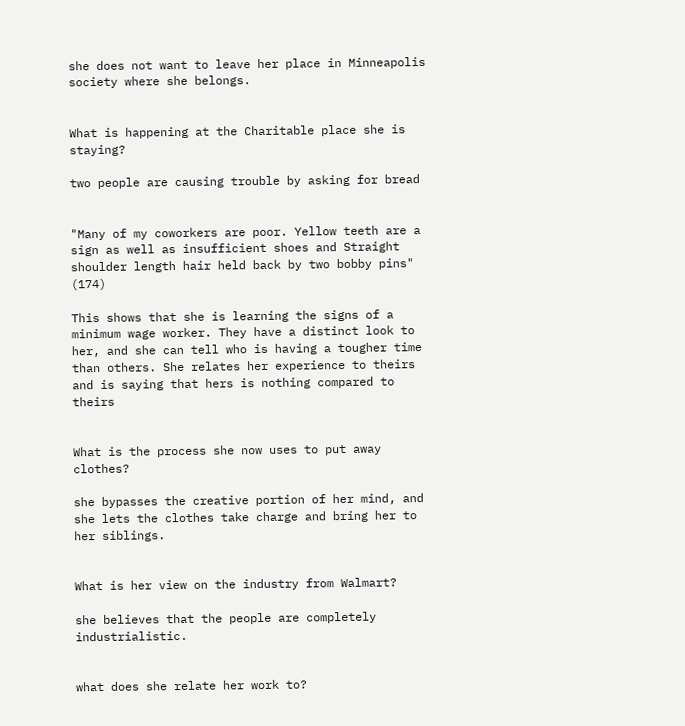she does not want to leave her place in Minneapolis society where she belongs.


What is happening at the Charitable place she is staying?

two people are causing trouble by asking for bread


"Many of my coworkers are poor. Yellow teeth are a sign as well as insufficient shoes and Straight shoulder length hair held back by two bobby pins" (174)

This shows that she is learning the signs of a minimum wage worker. They have a distinct look to her, and she can tell who is having a tougher time than others. She relates her experience to theirs and is saying that hers is nothing compared to theirs


What is the process she now uses to put away clothes?

she bypasses the creative portion of her mind, and she lets the clothes take charge and bring her to her siblings.


What is her view on the industry from Walmart?

she believes that the people are completely industrialistic.


what does she relate her work to?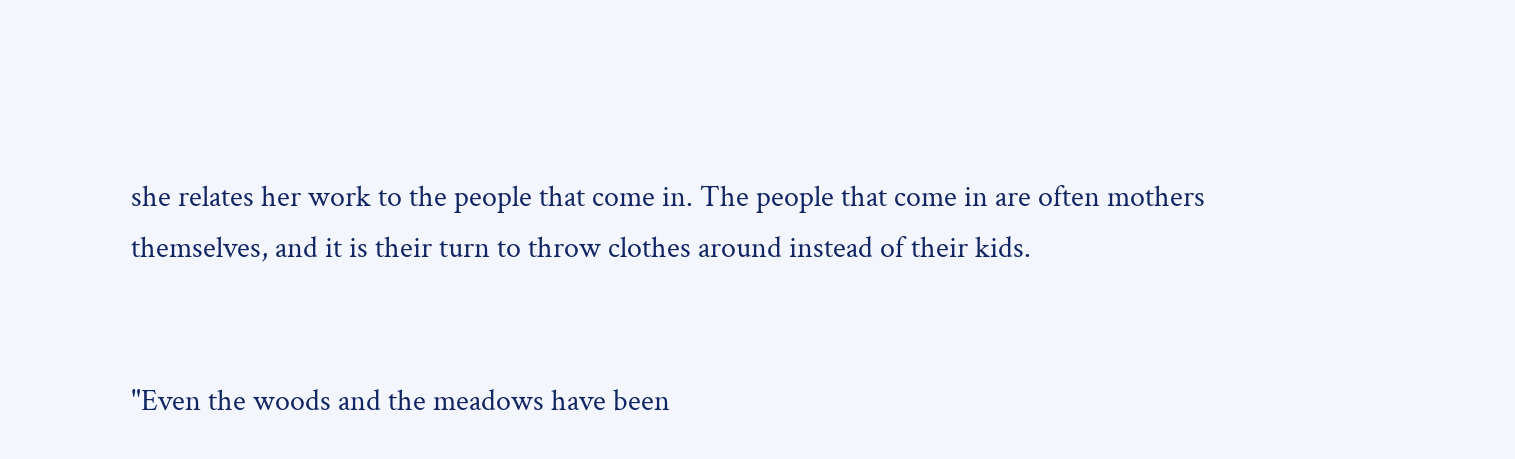she relates her work to the people that come in. The people that come in are often mothers themselves, and it is their turn to throw clothes around instead of their kids.


"Even the woods and the meadows have been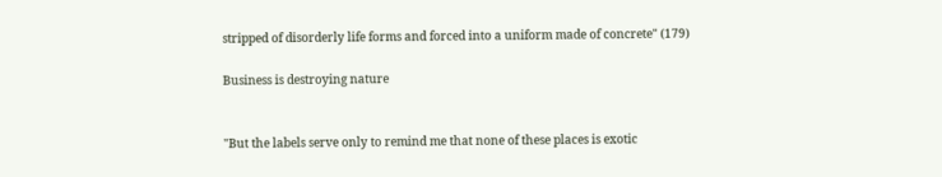stripped of disorderly life forms and forced into a uniform made of concrete" (179)

Business is destroying nature


"But the labels serve only to remind me that none of these places is exotic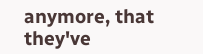anymore, that they've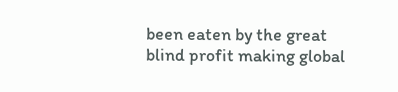been eaten by the great blind profit making global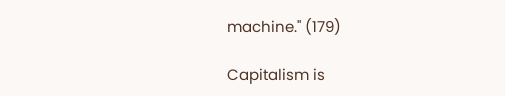machine." (179)

Capitalism is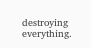destroying everything.